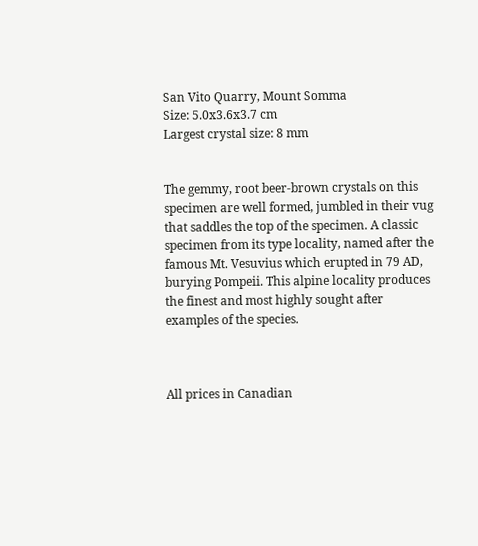San Vito Quarry, Mount Somma
Size: 5.0x3.6x3.7 cm
Largest crystal size: 8 mm


The gemmy, root beer-brown crystals on this specimen are well formed, jumbled in their vug that saddles the top of the specimen. A classic specimen from its type locality, named after the famous Mt. Vesuvius which erupted in 79 AD, burying Pompeii. This alpine locality produces the finest and most highly sought after examples of the species.



All prices in Canadian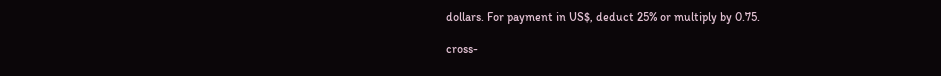dollars. For payment in US$, deduct 25% or multiply by 0.75.

cross-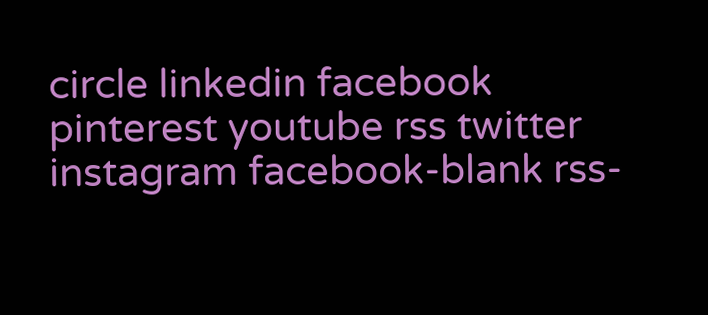circle linkedin facebook pinterest youtube rss twitter instagram facebook-blank rss-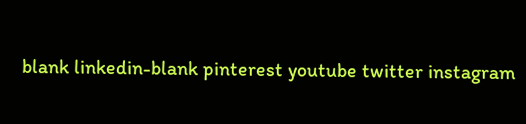blank linkedin-blank pinterest youtube twitter instagram